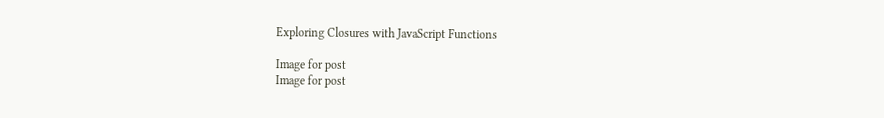Exploring Closures with JavaScript Functions

Image for post
Image for post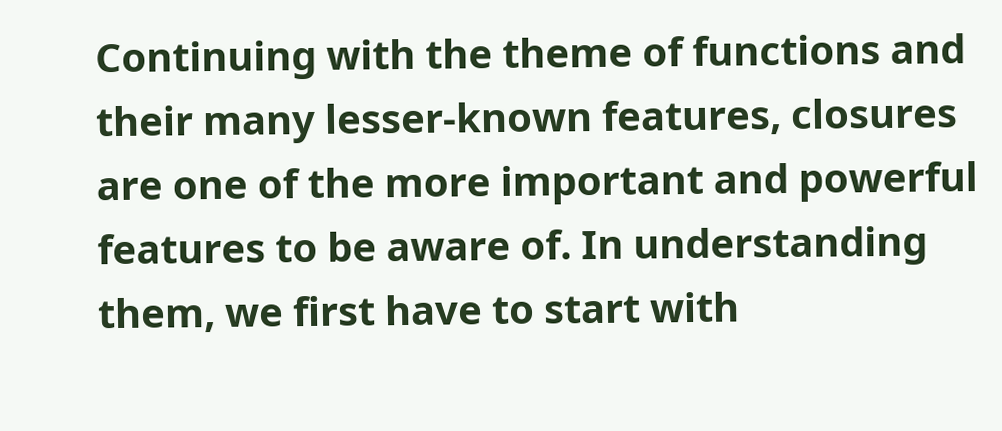Continuing with the theme of functions and their many lesser-known features, closures are one of the more important and powerful features to be aware of. In understanding them, we first have to start with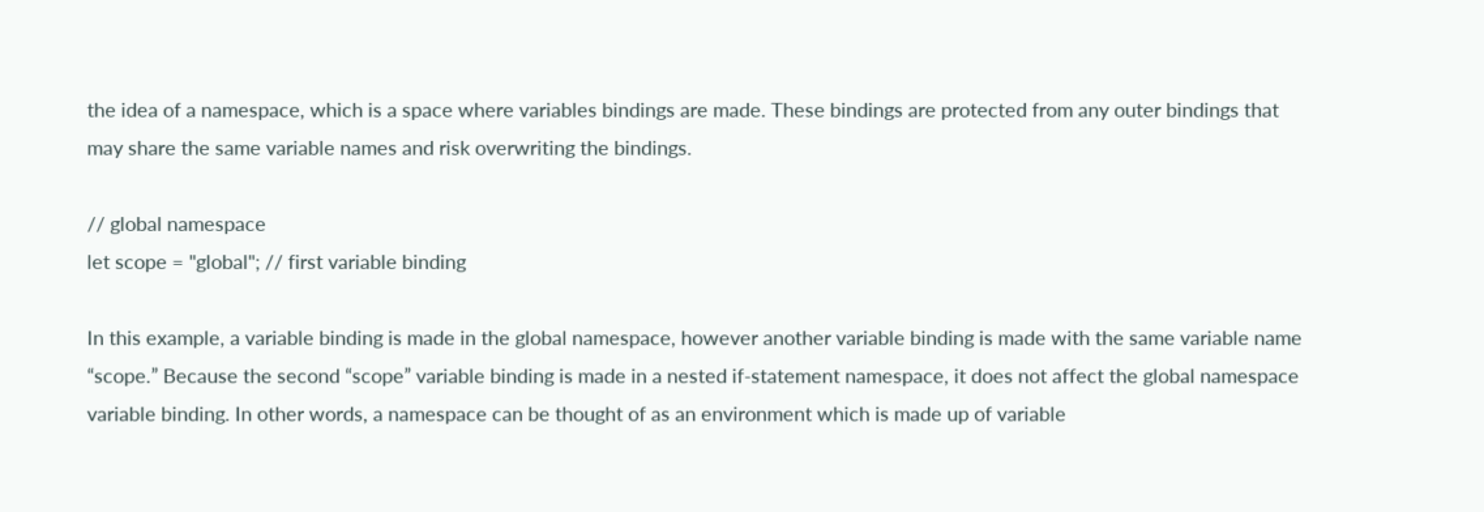the idea of a namespace, which is a space where variables bindings are made. These bindings are protected from any outer bindings that may share the same variable names and risk overwriting the bindings.

// global namespace
let scope = "global"; // first variable binding

In this example, a variable binding is made in the global namespace, however another variable binding is made with the same variable name “scope.” Because the second “scope” variable binding is made in a nested if-statement namespace, it does not affect the global namespace variable binding. In other words, a namespace can be thought of as an environment which is made up of variable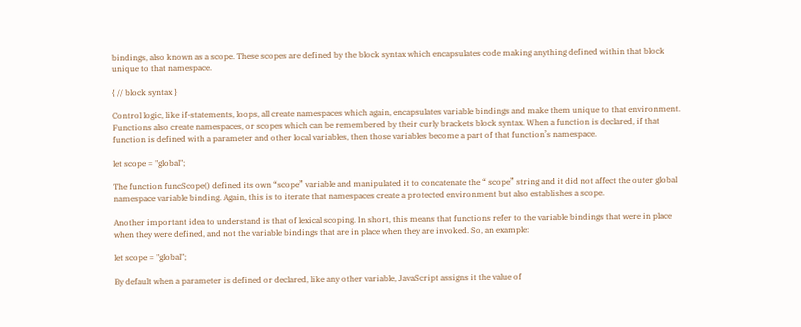bindings, also known as a scope. These scopes are defined by the block syntax which encapsulates code making anything defined within that block unique to that namespace.

{ // block syntax }

Control logic, like if-statements, loops, all create namespaces which again, encapsulates variable bindings and make them unique to that environment. Functions also create namespaces, or scopes which can be remembered by their curly brackets block syntax. When a function is declared, if that function is defined with a parameter and other local variables, then those variables become a part of that function’s namespace.

let scope = "global";

The function funcScope() defined its own “scope” variable and manipulated it to concatenate the “ scope” string and it did not affect the outer global namespace variable binding. Again, this is to iterate that namespaces create a protected environment but also establishes a scope.

Another important idea to understand is that of lexical scoping. In short, this means that functions refer to the variable bindings that were in place when they were defined, and not the variable bindings that are in place when they are invoked. So, an example:

let scope = "global";

By default when a parameter is defined or declared, like any other variable, JavaScript assigns it the value of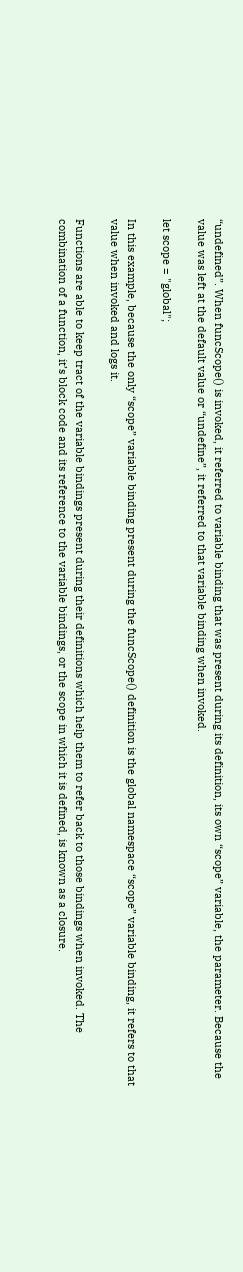“undefined”. When funcScope() is invoked, it referred to variable binding that was present during its definition, its own “scope” variable, the parameter. Because the value was left at the default value or “undefine”, it referred to that variable binding when invoked.

let scope = "global";

In this example, because the only “scope” variable binding present during the funcScope() definition is the global namespace “scope” variable binding, it refers to that value when invoked and logs it.

Functions are able to keep tract of the variable bindings present during their definitions which help them to refer back to those bindings when invoked. The combination of a function, it’s block code and its reference to the variable bindings, or the scope in which it is defined, is known as a closure.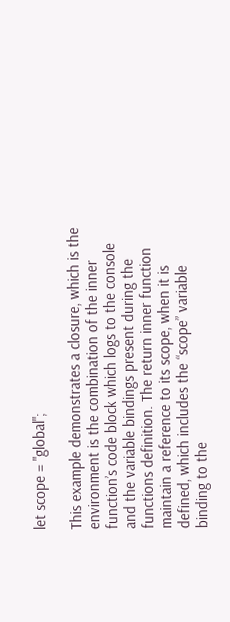let scope = "global";

This example demonstrates a closure, which is the environment is the combination of the inner function’s code block which logs to the console and the variable bindings present during the functions definition. The return inner function maintain a reference to its scope, when it is defined, which includes the “scope” variable binding to the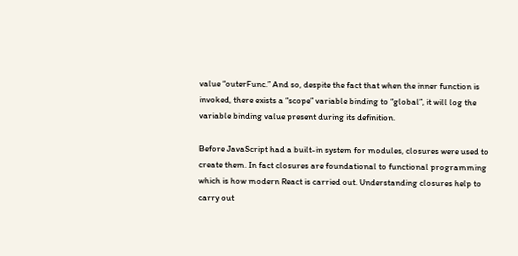value “outerFunc.” And so, despite the fact that when the inner function is invoked, there exists a “scope” variable binding to “global”, it will log the variable binding value present during its definition.

Before JavaScript had a built-in system for modules, closures were used to create them. In fact closures are foundational to functional programming which is how modern React is carried out. Understanding closures help to carry out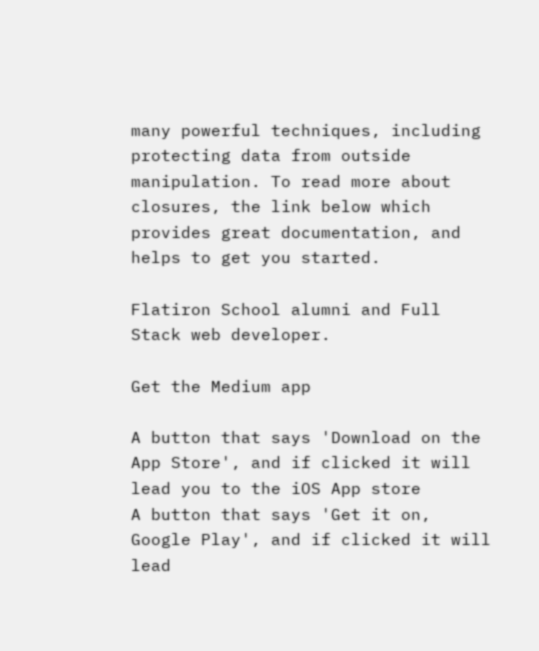many powerful techniques, including protecting data from outside manipulation. To read more about closures, the link below which provides great documentation, and helps to get you started.

Flatiron School alumni and Full Stack web developer.

Get the Medium app

A button that says 'Download on the App Store', and if clicked it will lead you to the iOS App store
A button that says 'Get it on, Google Play', and if clicked it will lead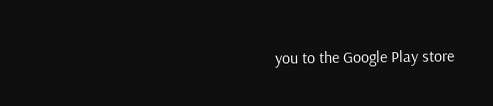you to the Google Play store